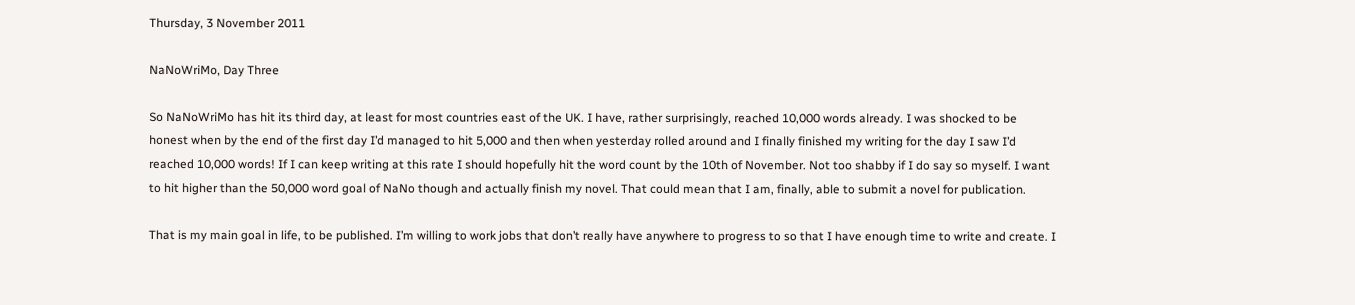Thursday, 3 November 2011

NaNoWriMo, Day Three

So NaNoWriMo has hit its third day, at least for most countries east of the UK. I have, rather surprisingly, reached 10,000 words already. I was shocked to be honest when by the end of the first day I’d managed to hit 5,000 and then when yesterday rolled around and I finally finished my writing for the day I saw I’d reached 10,000 words! If I can keep writing at this rate I should hopefully hit the word count by the 10th of November. Not too shabby if I do say so myself. I want to hit higher than the 50,000 word goal of NaNo though and actually finish my novel. That could mean that I am, finally, able to submit a novel for publication.

That is my main goal in life, to be published. I’m willing to work jobs that don’t really have anywhere to progress to so that I have enough time to write and create. I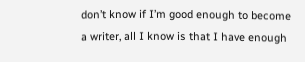don’t know if I’m good enough to become a writer, all I know is that I have enough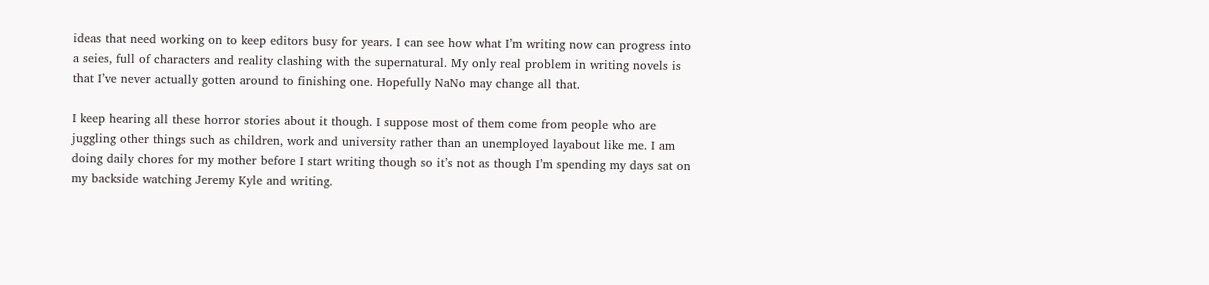ideas that need working on to keep editors busy for years. I can see how what I’m writing now can progress into a seies, full of characters and reality clashing with the supernatural. My only real problem in writing novels is that I’ve never actually gotten around to finishing one. Hopefully NaNo may change all that.

I keep hearing all these horror stories about it though. I suppose most of them come from people who are juggling other things such as children, work and university rather than an unemployed layabout like me. I am doing daily chores for my mother before I start writing though so it’s not as though I’m spending my days sat on my backside watching Jeremy Kyle and writing.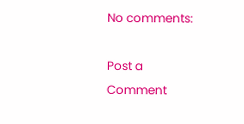No comments:

Post a Comment